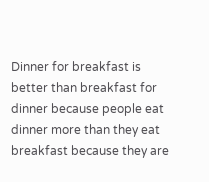Dinner for breakfast is better than breakfast for dinner because people eat dinner more than they eat breakfast because they are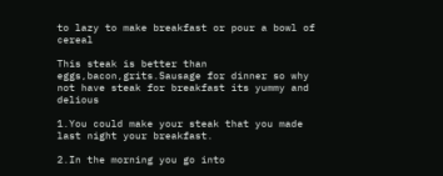to lazy to make breakfast or pour a bowl of cereal

This steak is better than eggs,bacon,grits.Sausage for dinner so why not have steak for breakfast its yummy and delious

1.You could make your steak that you made last night your breakfast.

2.In the morning you go into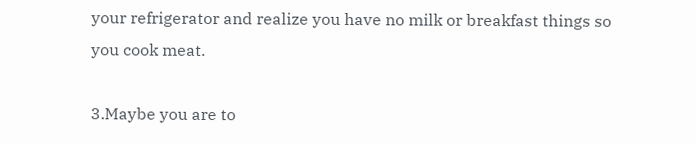your refrigerator and realize you have no milk or breakfast things so you cook meat.

3.Maybe you are to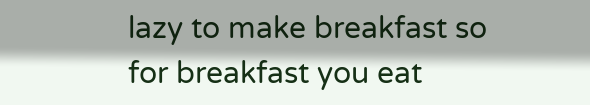lazy to make breakfast so for breakfast you eat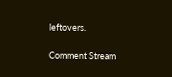leftovers.

Comment Stream